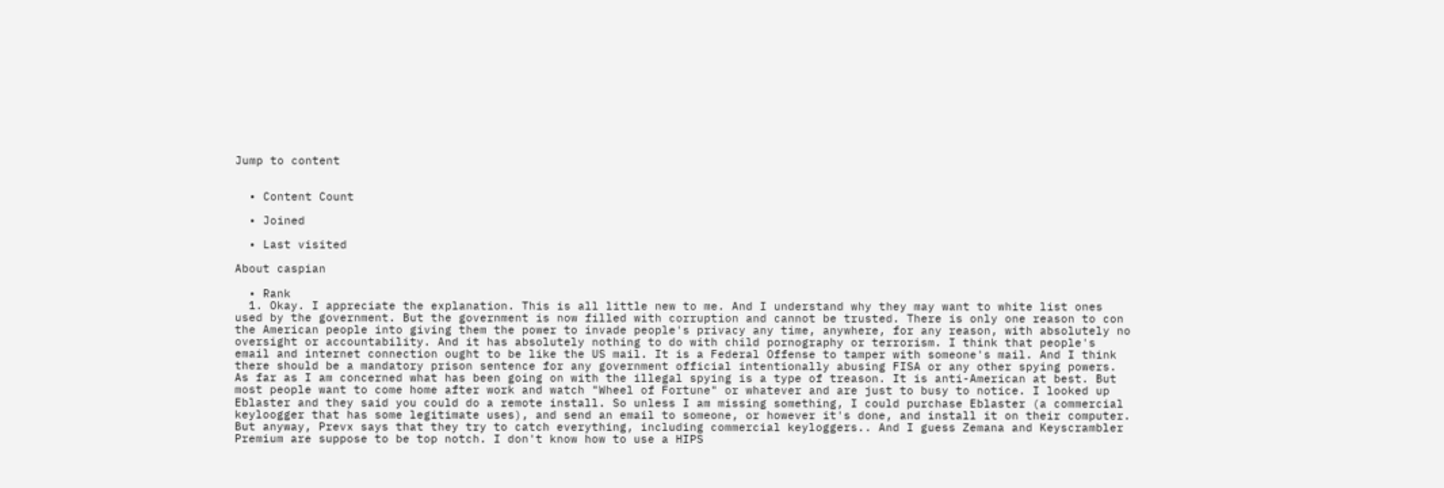Jump to content


  • Content Count

  • Joined

  • Last visited

About caspian

  • Rank
  1. Okay. I appreciate the explanation. This is all little new to me. And I understand why they may want to white list ones used by the government. But the government is now filled with corruption and cannot be trusted. There is only one reason to con the American people into giving them the power to invade people's privacy any time, anywhere, for any reason, with absolutely no oversight or accountability. And it has absolutely nothing to do with child pornography or terrorism. I think that people's email and internet connection ought to be like the US mail. It is a Federal Offense to tamper with someone's mail. And I think there should be a mandatory prison sentence for any government official intentionally abusing FISA or any other spying powers. As far as I am concerned what has been going on with the illegal spying is a type of treason. It is anti-American at best. But most people want to come home after work and watch "Wheel of Fortune" or whatever and are just to busy to notice. I looked up Eblaster and they said you could do a remote install. So unless I am missing something, I could purchase Eblaster (a commercial keyloogger that has some legitimate uses), and send an email to someone, or however it's done, and install it on their computer. But anyway, Prevx says that they try to catch everything, including commercial keyloggers.. And I guess Zemana and Keyscrambler Premium are suppose to be top notch. I don't know how to use a HIPS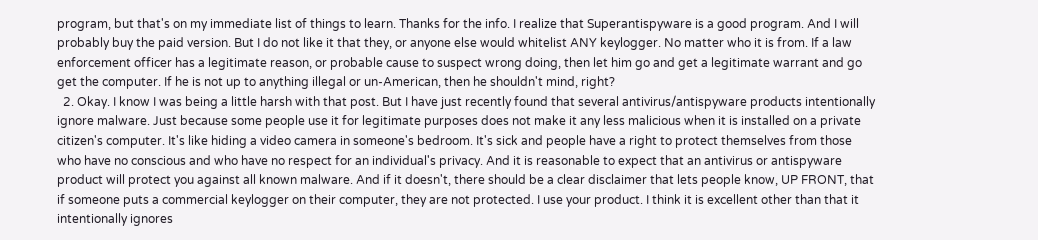program, but that's on my immediate list of things to learn. Thanks for the info. I realize that Superantispyware is a good program. And I will probably buy the paid version. But I do not like it that they, or anyone else would whitelist ANY keylogger. No matter who it is from. If a law enforcement officer has a legitimate reason, or probable cause to suspect wrong doing, then let him go and get a legitimate warrant and go get the computer. If he is not up to anything illegal or un-American, then he shouldn't mind, right?
  2. Okay. I know I was being a little harsh with that post. But I have just recently found that several antivirus/antispyware products intentionally ignore malware. Just because some people use it for legitimate purposes does not make it any less malicious when it is installed on a private citizen's computer. It's like hiding a video camera in someone's bedroom. It's sick and people have a right to protect themselves from those who have no conscious and who have no respect for an individual's privacy. And it is reasonable to expect that an antivirus or antispyware product will protect you against all known malware. And if it doesn't, there should be a clear disclaimer that lets people know, UP FRONT, that if someone puts a commercial keylogger on their computer, they are not protected. I use your product. I think it is excellent other than that it intentionally ignores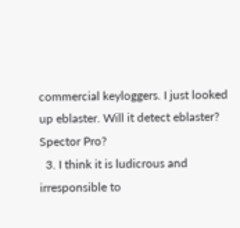commercial keyloggers. I just looked up eblaster. Will it detect eblaster? Spector Pro?
  3. I think it is ludicrous and irresponsible to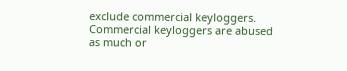exclude commercial keyloggers. Commercial keyloggers are abused as much or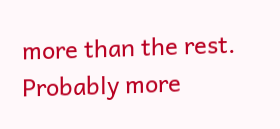more than the rest. Probably more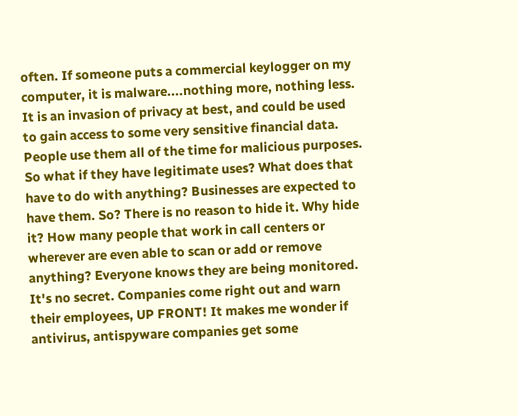often. If someone puts a commercial keylogger on my computer, it is malware....nothing more, nothing less. It is an invasion of privacy at best, and could be used to gain access to some very sensitive financial data. People use them all of the time for malicious purposes. So what if they have legitimate uses? What does that have to do with anything? Businesses are expected to have them. So? There is no reason to hide it. Why hide it? How many people that work in call centers or wherever are even able to scan or add or remove anything? Everyone knows they are being monitored. It's no secret. Companies come right out and warn their employees, UP FRONT! It makes me wonder if antivirus, antispyware companies get some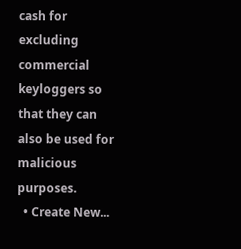cash for excluding commercial keyloggers so that they can also be used for malicious purposes.
  • Create New...